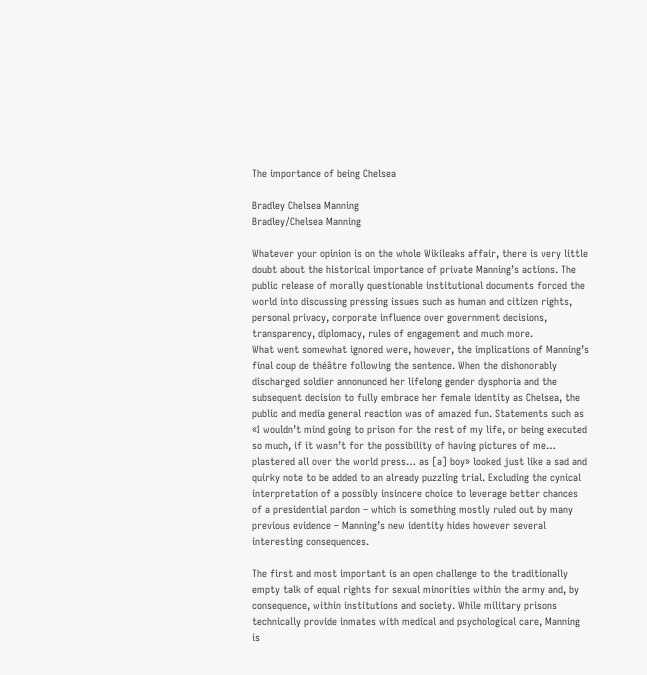The importance of being Chelsea

Bradley Chelsea Manning
Bradley/Chelsea Manning

Whatever your opinion is on the whole Wikileaks affair, there is very little doubt about the historical importance of private Manning’s actions. The public release of morally questionable institutional documents forced the world into discussing pressing issues such as human and citizen rights, personal privacy, corporate influence over government decisions, transparency, diplomacy, rules of engagement and much more.
What went somewhat ignored were, however, the implications of Manning’s final coup de théâtre following the sentence. When the dishonorably discharged soldier annonunced her lifelong gender dysphoria and the subsequent decision to fully embrace her female identity as Chelsea, the public and media general reaction was of amazed fun. Statements such as «I wouldn’t mind going to prison for the rest of my life, or being executed so much, if it wasn’t for the possibility of having pictures of me… plastered all over the world press… as [a] boy» looked just like a sad and quirky note to be added to an already puzzling trial. Excluding the cynical interpretation of a possibly insincere choice to leverage better chances of a presidential pardon – which is something mostly ruled out by many previous evidence – Manning’s new identity hides however several interesting consequences.

The first and most important is an open challenge to the traditionally empty talk of equal rights for sexual minorities within the army and, by consequence, within institutions and society. While military prisons technically provide inmates with medical and psychological care, Manning is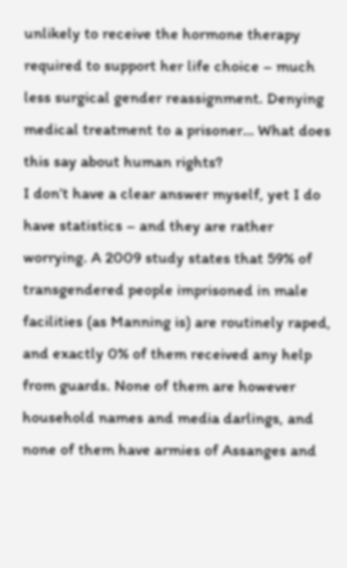unlikely to receive the hormone therapy required to support her life choice – much less surgical gender reassignment. Denying medical treatment to a prisoner… What does this say about human rights?
I don’t have a clear answer myself, yet I do have statistics – and they are rather worrying. A 2009 study states that 59% of transgendered people imprisoned in male facilities (as Manning is) are routinely raped, and exactly 0% of them received any help from guards. None of them are however household names and media darlings, and none of them have armies of Assanges and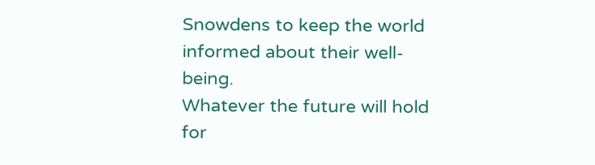Snowdens to keep the world informed about their well-being.
Whatever the future will hold for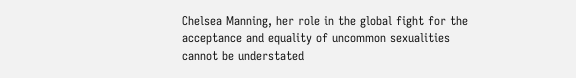Chelsea Manning, her role in the global fight for the acceptance and equality of uncommon sexualities cannot be understated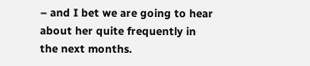– and I bet we are going to hear about her quite frequently in the next months.